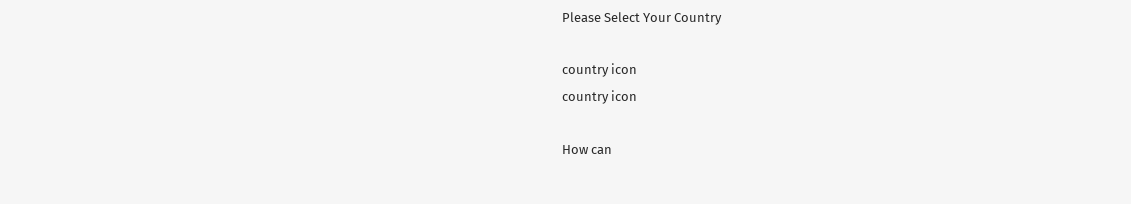Please Select Your Country

country icon
country icon

How can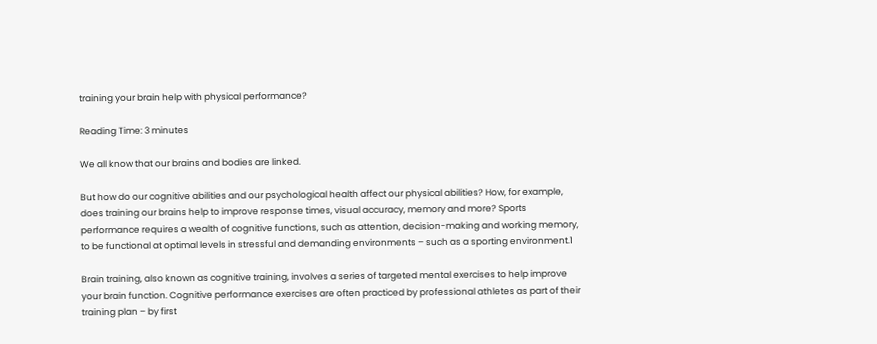training your brain help with physical performance?

Reading Time: 3 minutes

We all know that our brains and bodies are linked.

But how do our cognitive abilities and our psychological health affect our physical abilities? How, for example, does training our brains help to improve response times, visual accuracy, memory and more? Sports performance requires a wealth of cognitive functions, such as attention, decision-making and working memory, to be functional at optimal levels in stressful and demanding environments – such as a sporting environment.1

Brain training, also known as cognitive training, involves a series of targeted mental exercises to help improve your brain function. Cognitive performance exercises are often practiced by professional athletes as part of their training plan – by first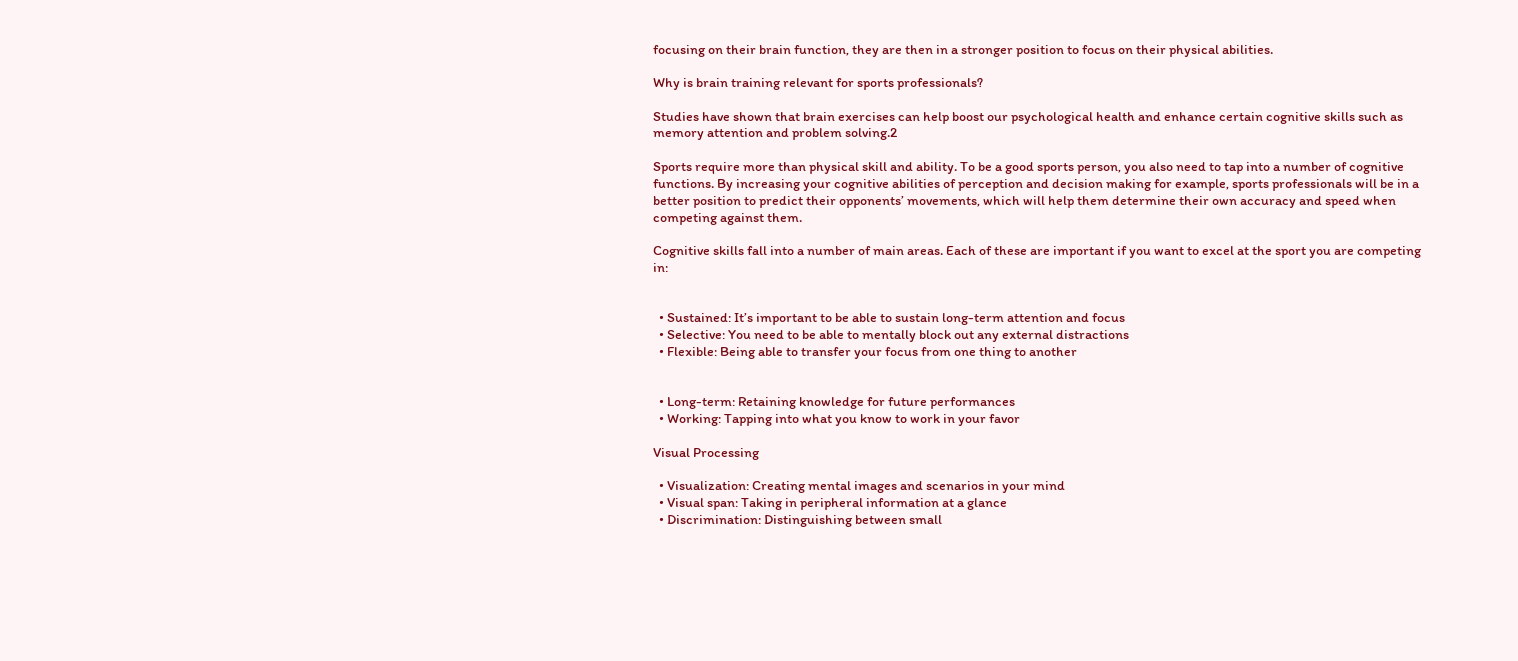focusing on their brain function, they are then in a stronger position to focus on their physical abilities.

Why is brain training relevant for sports professionals?

Studies have shown that brain exercises can help boost our psychological health and enhance certain cognitive skills such as memory attention and problem solving.2

Sports require more than physical skill and ability. To be a good sports person, you also need to tap into a number of cognitive functions. By increasing your cognitive abilities of perception and decision making for example, sports professionals will be in a better position to predict their opponents’ movements, which will help them determine their own accuracy and speed when competing against them.

Cognitive skills fall into a number of main areas. Each of these are important if you want to excel at the sport you are competing in:


  • Sustained: It’s important to be able to sustain long-term attention and focus
  • Selective: You need to be able to mentally block out any external distractions
  • Flexible: Being able to transfer your focus from one thing to another


  • Long-term: Retaining knowledge for future performances
  • Working: Tapping into what you know to work in your favor

Visual Processing

  • Visualization: Creating mental images and scenarios in your mind
  • Visual span: Taking in peripheral information at a glance
  • Discrimination: Distinguishing between small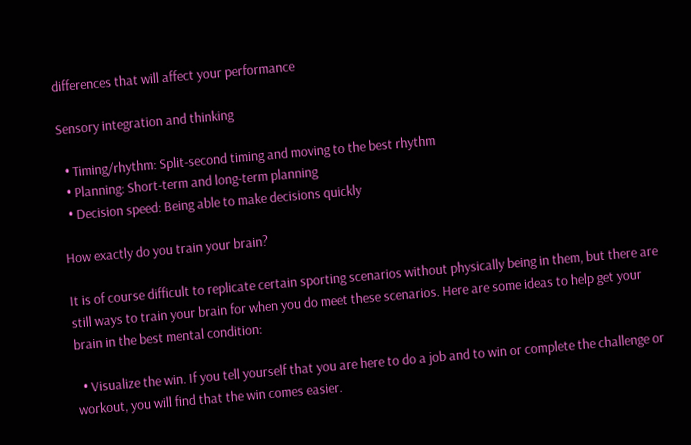differences that will affect your performance

Sensory integration and thinking

  • Timing/rhythm: Split-second timing and moving to the best rhythm
  • Planning: Short-term and long-term planning
  • Decision speed: Being able to make decisions quickly

How exactly do you train your brain?

It is of course difficult to replicate certain sporting scenarios without physically being in them, but there are still ways to train your brain for when you do meet these scenarios. Here are some ideas to help get your brain in the best mental condition:

  • Visualize the win. If you tell yourself that you are here to do a job and to win or complete the challenge or workout, you will find that the win comes easier.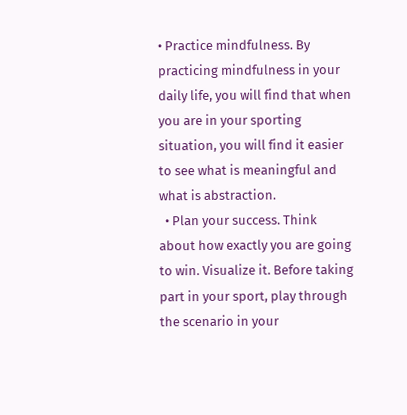• Practice mindfulness. By practicing mindfulness in your daily life, you will find that when you are in your sporting situation, you will find it easier to see what is meaningful and what is abstraction.
  • Plan your success. Think about how exactly you are going to win. Visualize it. Before taking part in your sport, play through the scenario in your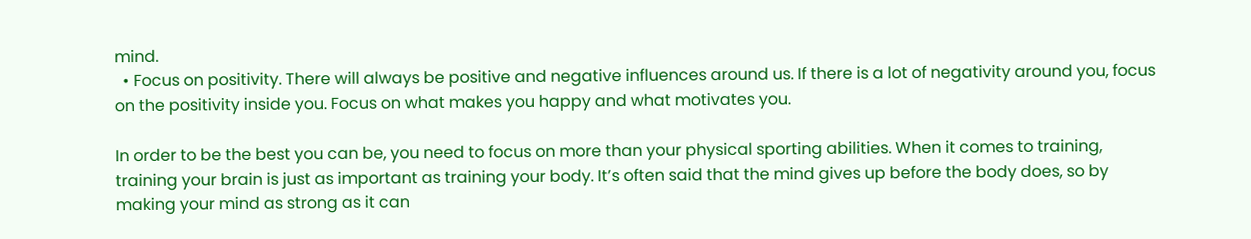mind.
  • Focus on positivity. There will always be positive and negative influences around us. If there is a lot of negativity around you, focus on the positivity inside you. Focus on what makes you happy and what motivates you.

In order to be the best you can be, you need to focus on more than your physical sporting abilities. When it comes to training, training your brain is just as important as training your body. It’s often said that the mind gives up before the body does, so by making your mind as strong as it can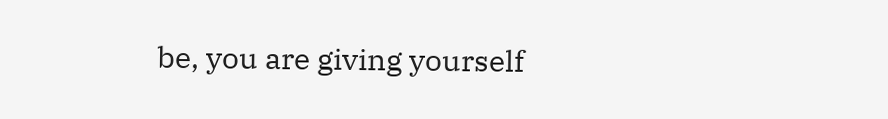be, you are giving yourself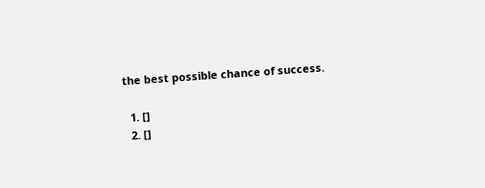the best possible chance of success.

  1. []
  2. []